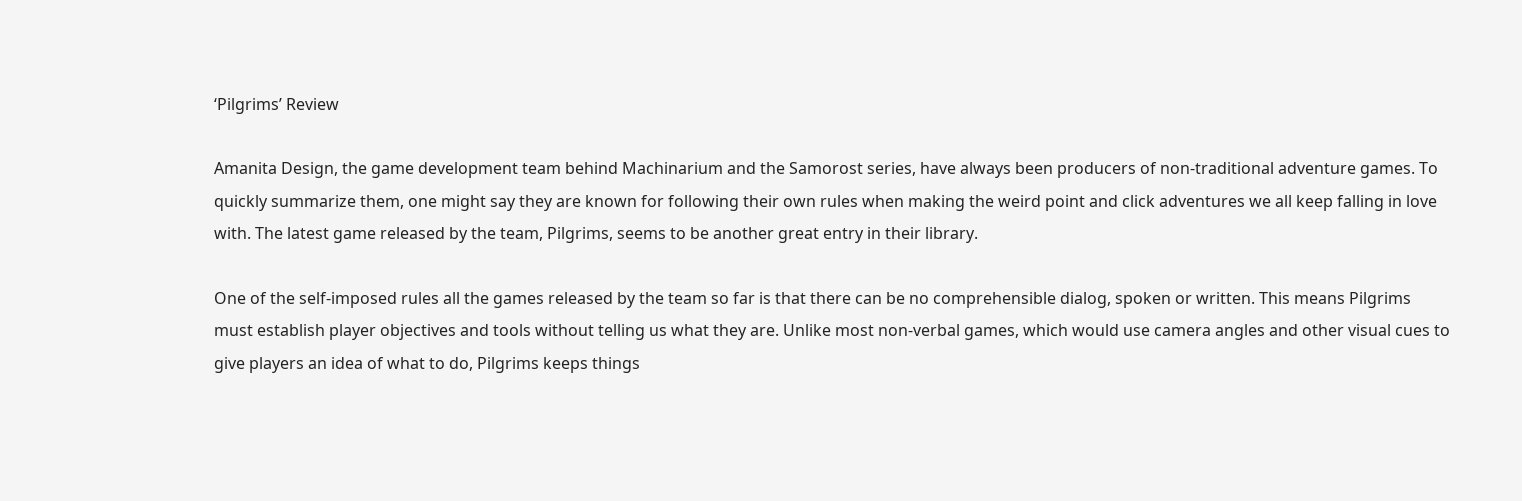‘Pilgrims’ Review

Amanita Design, the game development team behind Machinarium and the Samorost series, have always been producers of non-traditional adventure games. To quickly summarize them, one might say they are known for following their own rules when making the weird point and click adventures we all keep falling in love with. The latest game released by the team, Pilgrims, seems to be another great entry in their library.

One of the self-imposed rules all the games released by the team so far is that there can be no comprehensible dialog, spoken or written. This means Pilgrims must establish player objectives and tools without telling us what they are. Unlike most non-verbal games, which would use camera angles and other visual cues to give players an idea of what to do, Pilgrims keeps things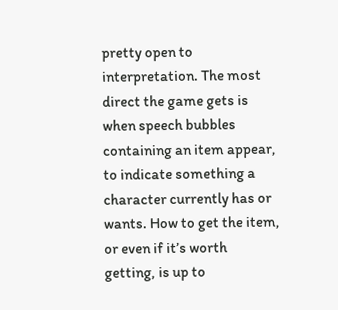pretty open to interpretation. The most direct the game gets is when speech bubbles containing an item appear, to indicate something a character currently has or wants. How to get the item, or even if it’s worth getting, is up to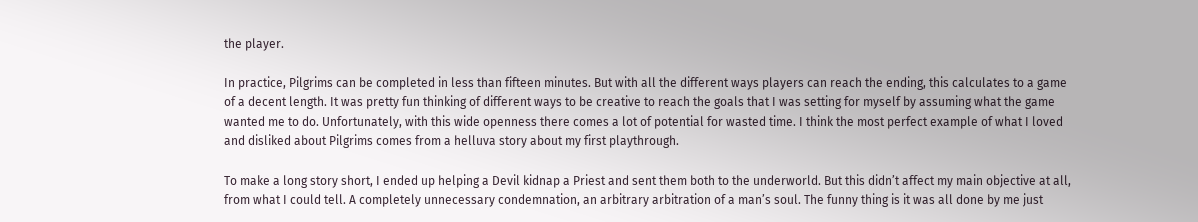the player.

In practice, Pilgrims can be completed in less than fifteen minutes. But with all the different ways players can reach the ending, this calculates to a game of a decent length. It was pretty fun thinking of different ways to be creative to reach the goals that I was setting for myself by assuming what the game wanted me to do. Unfortunately, with this wide openness there comes a lot of potential for wasted time. I think the most perfect example of what I loved and disliked about Pilgrims comes from a helluva story about my first playthrough.

To make a long story short, I ended up helping a Devil kidnap a Priest and sent them both to the underworld. But this didn’t affect my main objective at all, from what I could tell. A completely unnecessary condemnation, an arbitrary arbitration of a man’s soul. The funny thing is it was all done by me just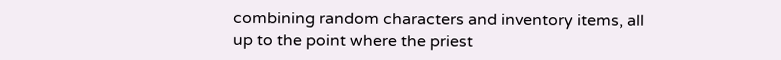combining random characters and inventory items, all up to the point where the priest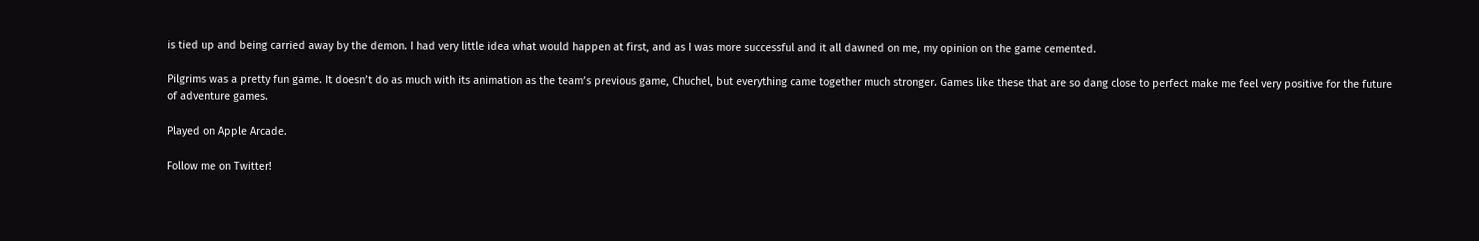is tied up and being carried away by the demon. I had very little idea what would happen at first, and as I was more successful and it all dawned on me, my opinion on the game cemented.

Pilgrims was a pretty fun game. It doesn’t do as much with its animation as the team’s previous game, Chuchel, but everything came together much stronger. Games like these that are so dang close to perfect make me feel very positive for the future of adventure games.

Played on Apple Arcade.

Follow me on Twitter!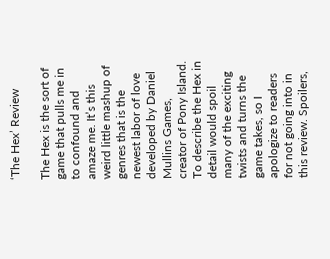‘The Hex’ Review

The Hex is the sort of game that pulls me in to confound and amaze me. It’s this weird little mashup of genres that is the newest labor of love developed by Daniel Mullins Games, creator of Pony Island. To describe the Hex in detail would spoil many of the exciting twists and turns the game takes, so I apologize to readers for not going into in this review. Spoilers,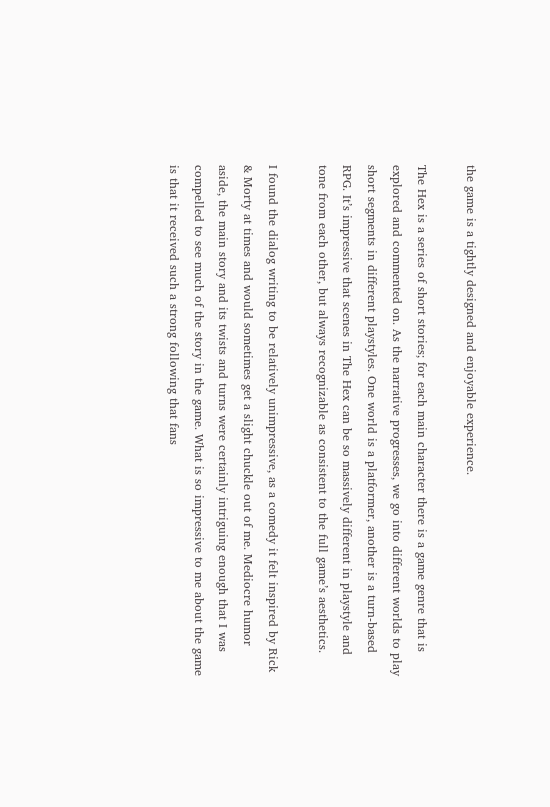the game is a tightly designed and enjoyable experience.

The Hex is a series of short stories; for each main character there is a game genre that is explored and commented on. As the narrative progresses, we go into different worlds to play short segments in different playstyles. One world is a platformer, another is a turn-based RPG. It’s impressive that scenes in The Hex can be so massively different in playstyle and tone from each other, but always recognizable as consistent to the full game’s aesthetics.

I found the dialog writing to be relatively unimpressive, as a comedy it felt inspired by Rick & Morty at times and would sometimes get a slight chuckle out of me. Mediocre humor aside, the main story and its twists and turns were certainly intriguing enough that I was compelled to see much of the story in the game. What is so impressive to me about the game is that it received such a strong following that fans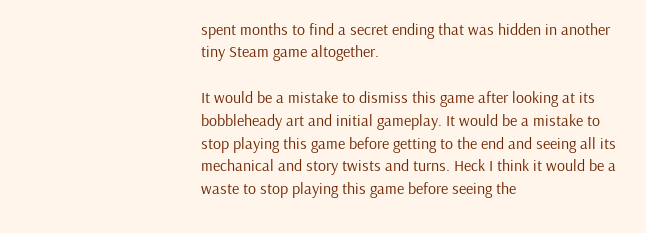spent months to find a secret ending that was hidden in another tiny Steam game altogether.

It would be a mistake to dismiss this game after looking at its bobbleheady art and initial gameplay. It would be a mistake to stop playing this game before getting to the end and seeing all its mechanical and story twists and turns. Heck I think it would be a waste to stop playing this game before seeing the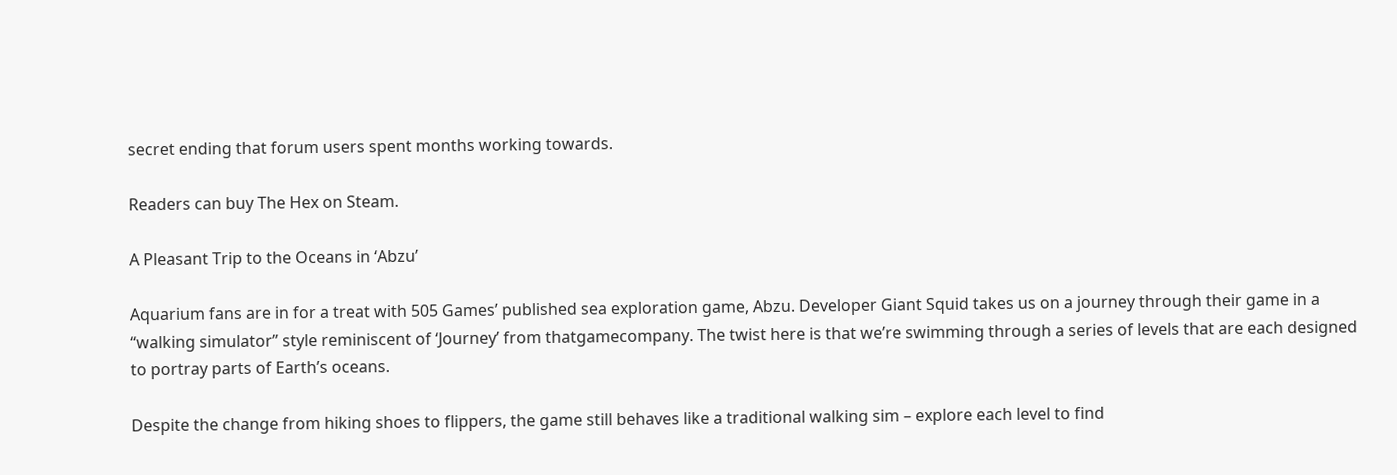secret ending that forum users spent months working towards.

Readers can buy The Hex on Steam.

A Pleasant Trip to the Oceans in ‘Abzu’

Aquarium fans are in for a treat with 505 Games’ published sea exploration game, Abzu. Developer Giant Squid takes us on a journey through their game in a “walking simulator” style reminiscent of ‘Journey’ from thatgamecompany. The twist here is that we’re swimming through a series of levels that are each designed to portray parts of Earth’s oceans.

Despite the change from hiking shoes to flippers, the game still behaves like a traditional walking sim – explore each level to find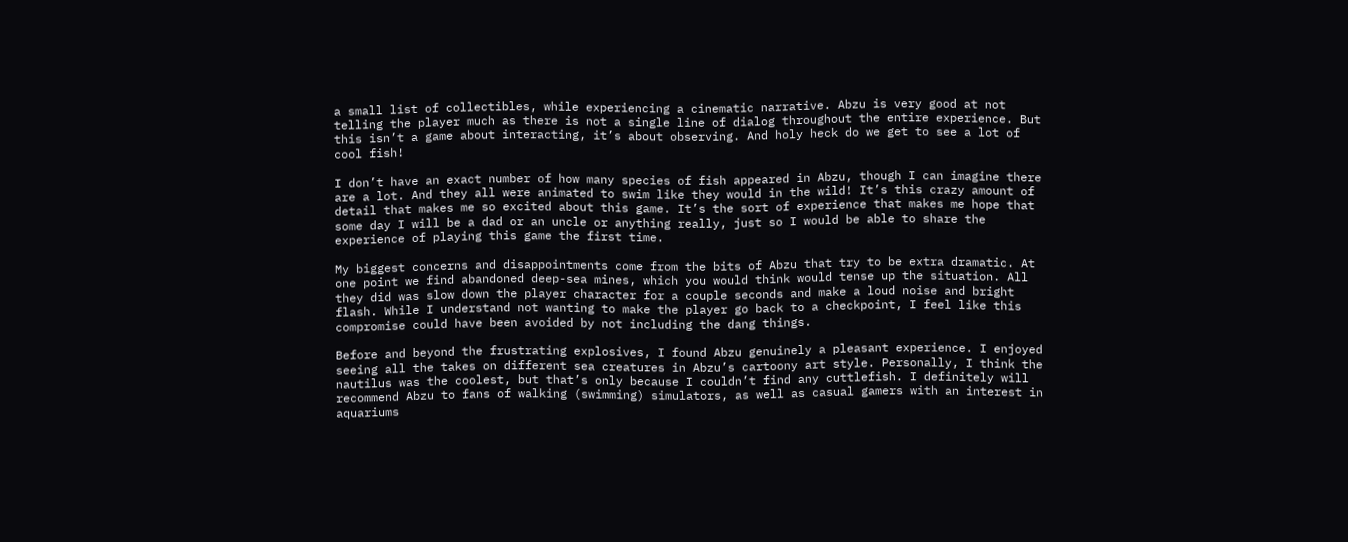a small list of collectibles, while experiencing a cinematic narrative. Abzu is very good at not telling the player much as there is not a single line of dialog throughout the entire experience. But this isn’t a game about interacting, it’s about observing. And holy heck do we get to see a lot of cool fish!

I don’t have an exact number of how many species of fish appeared in Abzu, though I can imagine there are a lot. And they all were animated to swim like they would in the wild! It’s this crazy amount of detail that makes me so excited about this game. It’s the sort of experience that makes me hope that some day I will be a dad or an uncle or anything really, just so I would be able to share the experience of playing this game the first time.

My biggest concerns and disappointments come from the bits of Abzu that try to be extra dramatic. At one point we find abandoned deep-sea mines, which you would think would tense up the situation. All they did was slow down the player character for a couple seconds and make a loud noise and bright flash. While I understand not wanting to make the player go back to a checkpoint, I feel like this compromise could have been avoided by not including the dang things.

Before and beyond the frustrating explosives, I found Abzu genuinely a pleasant experience. I enjoyed seeing all the takes on different sea creatures in Abzu’s cartoony art style. Personally, I think the nautilus was the coolest, but that’s only because I couldn’t find any cuttlefish. I definitely will recommend Abzu to fans of walking (swimming) simulators, as well as casual gamers with an interest in aquariums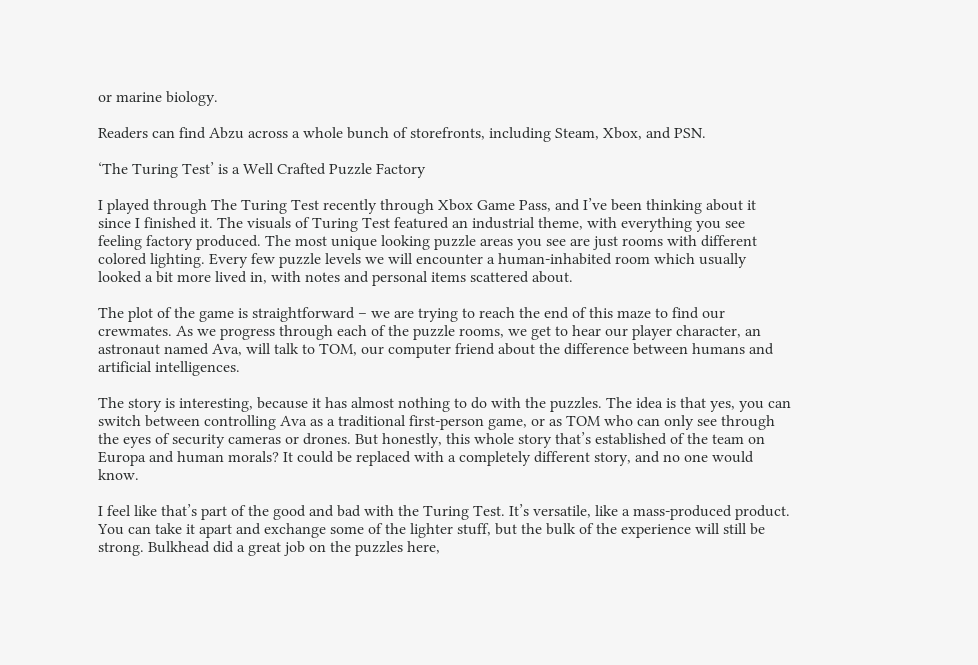or marine biology.

Readers can find Abzu across a whole bunch of storefronts, including Steam, Xbox, and PSN.

‘The Turing Test’ is a Well Crafted Puzzle Factory

I played through The Turing Test recently through Xbox Game Pass, and I’ve been thinking about it since I finished it. The visuals of Turing Test featured an industrial theme, with everything you see feeling factory produced. The most unique looking puzzle areas you see are just rooms with different colored lighting. Every few puzzle levels we will encounter a human-inhabited room which usually looked a bit more lived in, with notes and personal items scattered about.

The plot of the game is straightforward – we are trying to reach the end of this maze to find our crewmates. As we progress through each of the puzzle rooms, we get to hear our player character, an astronaut named Ava, will talk to TOM, our computer friend about the difference between humans and artificial intelligences.

The story is interesting, because it has almost nothing to do with the puzzles. The idea is that yes, you can switch between controlling Ava as a traditional first-person game, or as TOM who can only see through the eyes of security cameras or drones. But honestly, this whole story that’s established of the team on Europa and human morals? It could be replaced with a completely different story, and no one would know.

I feel like that’s part of the good and bad with the Turing Test. It’s versatile, like a mass-produced product. You can take it apart and exchange some of the lighter stuff, but the bulk of the experience will still be strong. Bulkhead did a great job on the puzzles here,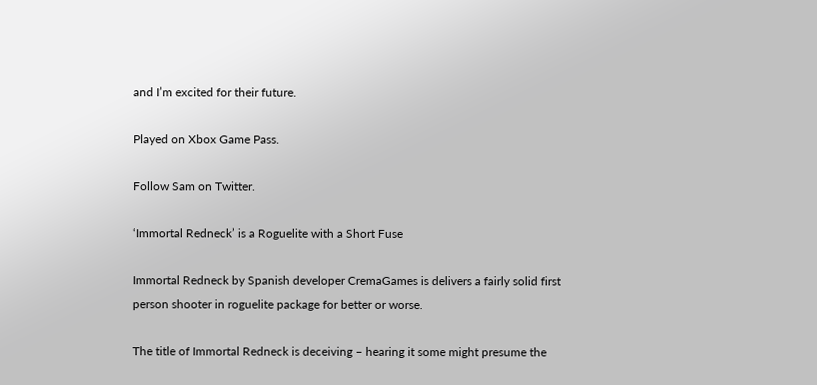and I’m excited for their future.

Played on Xbox Game Pass.

Follow Sam on Twitter.

‘Immortal Redneck’ is a Roguelite with a Short Fuse

Immortal Redneck by Spanish developer CremaGames is delivers a fairly solid first person shooter in roguelite package for better or worse.

The title of Immortal Redneck is deceiving – hearing it some might presume the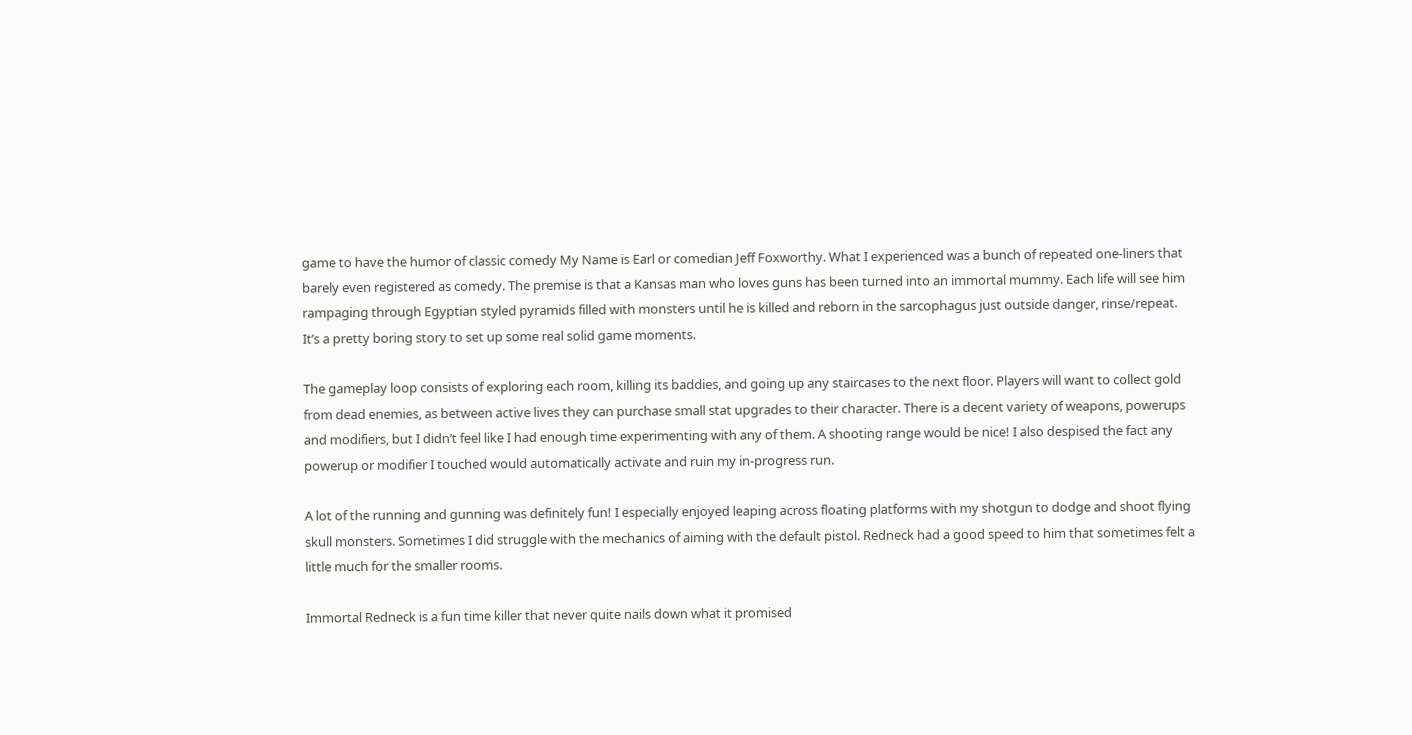game to have the humor of classic comedy My Name is Earl or comedian Jeff Foxworthy. What I experienced was a bunch of repeated one-liners that barely even registered as comedy. The premise is that a Kansas man who loves guns has been turned into an immortal mummy. Each life will see him rampaging through Egyptian styled pyramids filled with monsters until he is killed and reborn in the sarcophagus just outside danger, rinse/repeat. It’s a pretty boring story to set up some real solid game moments.

The gameplay loop consists of exploring each room, killing its baddies, and going up any staircases to the next floor. Players will want to collect gold from dead enemies, as between active lives they can purchase small stat upgrades to their character. There is a decent variety of weapons, powerups and modifiers, but I didn’t feel like I had enough time experimenting with any of them. A shooting range would be nice! I also despised the fact any powerup or modifier I touched would automatically activate and ruin my in-progress run.

A lot of the running and gunning was definitely fun! I especially enjoyed leaping across floating platforms with my shotgun to dodge and shoot flying skull monsters. Sometimes I did struggle with the mechanics of aiming with the default pistol. Redneck had a good speed to him that sometimes felt a little much for the smaller rooms.

Immortal Redneck is a fun time killer that never quite nails down what it promised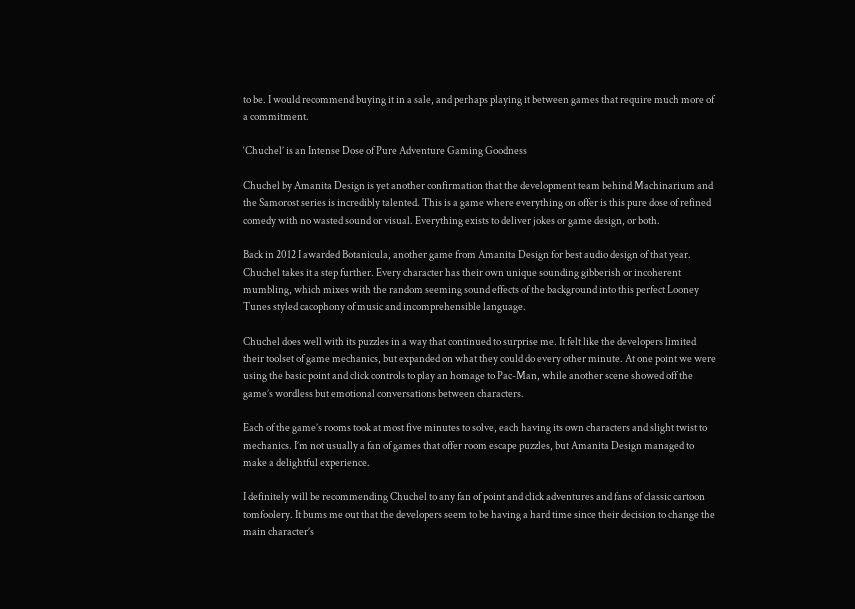to be. I would recommend buying it in a sale, and perhaps playing it between games that require much more of a commitment.

‘Chuchel’ is an Intense Dose of Pure Adventure Gaming Goodness

Chuchel by Amanita Design is yet another confirmation that the development team behind Machinarium and the Samorost series is incredibly talented. This is a game where everything on offer is this pure dose of refined comedy with no wasted sound or visual. Everything exists to deliver jokes or game design, or both.

Back in 2012 I awarded Botanicula, another game from Amanita Design for best audio design of that year. Chuchel takes it a step further. Every character has their own unique sounding gibberish or incoherent mumbling, which mixes with the random seeming sound effects of the background into this perfect Looney Tunes styled cacophony of music and incomprehensible language.

Chuchel does well with its puzzles in a way that continued to surprise me. It felt like the developers limited their toolset of game mechanics, but expanded on what they could do every other minute. At one point we were using the basic point and click controls to play an homage to Pac-Man, while another scene showed off the game’s wordless but emotional conversations between characters.

Each of the game’s rooms took at most five minutes to solve, each having its own characters and slight twist to mechanics. I’m not usually a fan of games that offer room escape puzzles, but Amanita Design managed to make a delightful experience.

I definitely will be recommending Chuchel to any fan of point and click adventures and fans of classic cartoon tomfoolery. It bums me out that the developers seem to be having a hard time since their decision to change the main character’s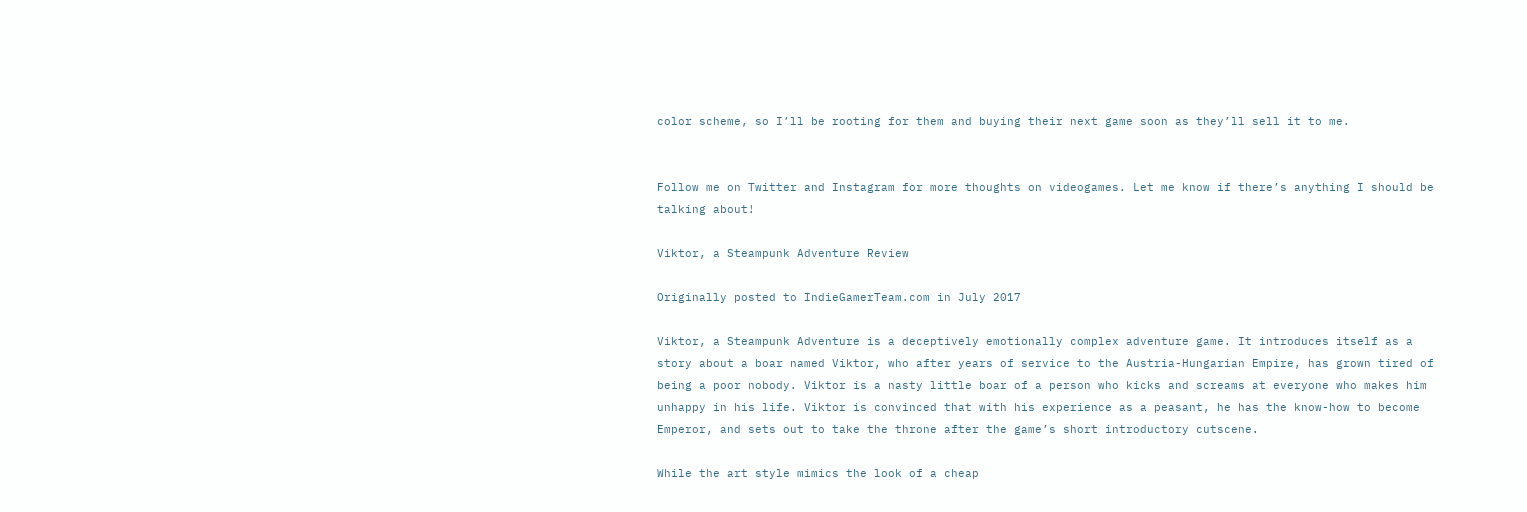color scheme, so I’ll be rooting for them and buying their next game soon as they’ll sell it to me.


Follow me on Twitter and Instagram for more thoughts on videogames. Let me know if there’s anything I should be talking about!

Viktor, a Steampunk Adventure Review

Originally posted to IndieGamerTeam.com in July 2017

Viktor, a Steampunk Adventure is a deceptively emotionally complex adventure game. It introduces itself as a story about a boar named Viktor, who after years of service to the Austria-Hungarian Empire, has grown tired of being a poor nobody. Viktor is a nasty little boar of a person who kicks and screams at everyone who makes him unhappy in his life. Viktor is convinced that with his experience as a peasant, he has the know-how to become Emperor, and sets out to take the throne after the game’s short introductory cutscene.

While the art style mimics the look of a cheap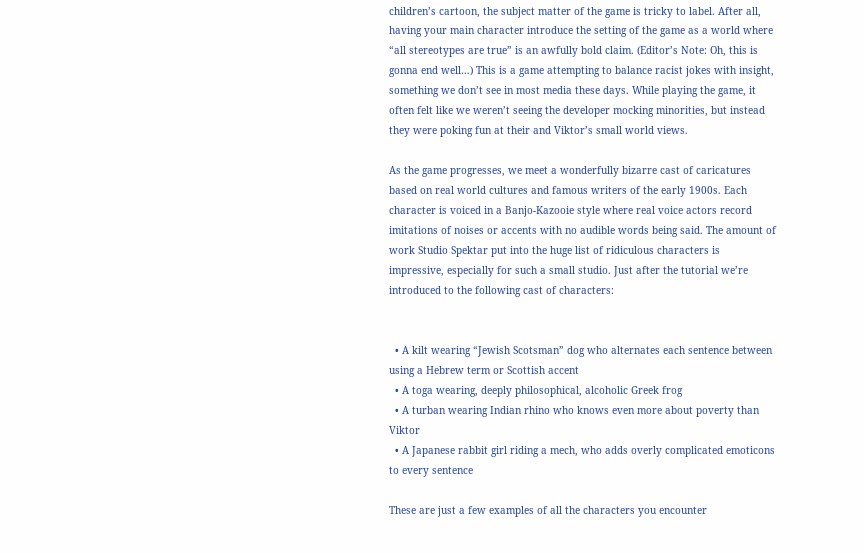children’s cartoon, the subject matter of the game is tricky to label. After all, having your main character introduce the setting of the game as a world where “all stereotypes are true” is an awfully bold claim. (Editor’s Note: Oh, this is gonna end well…) This is a game attempting to balance racist jokes with insight, something we don’t see in most media these days. While playing the game, it often felt like we weren’t seeing the developer mocking minorities, but instead they were poking fun at their and Viktor’s small world views.

As the game progresses, we meet a wonderfully bizarre cast of caricatures based on real world cultures and famous writers of the early 1900s. Each character is voiced in a Banjo-Kazooie style where real voice actors record imitations of noises or accents with no audible words being said. The amount of work Studio Spektar put into the huge list of ridiculous characters is impressive, especially for such a small studio. Just after the tutorial we’re introduced to the following cast of characters:


  • A kilt wearing “Jewish Scotsman” dog who alternates each sentence between using a Hebrew term or Scottish accent
  • A toga wearing, deeply philosophical, alcoholic Greek frog
  • A turban wearing Indian rhino who knows even more about poverty than Viktor
  • A Japanese rabbit girl riding a mech, who adds overly complicated emoticons to every sentence

These are just a few examples of all the characters you encounter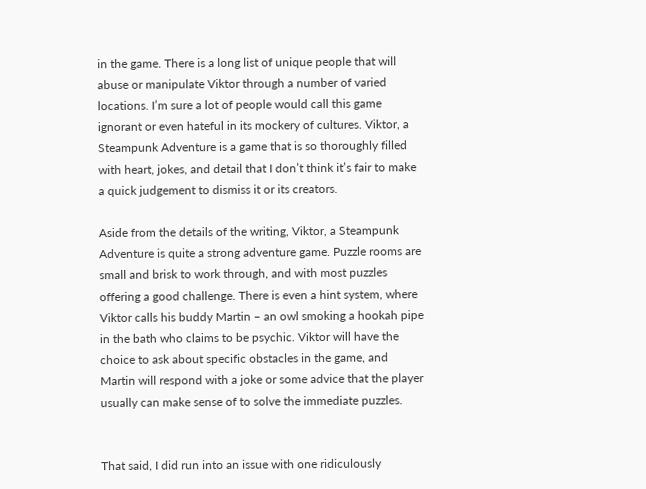in the game. There is a long list of unique people that will abuse or manipulate Viktor through a number of varied locations. I’m sure a lot of people would call this game ignorant or even hateful in its mockery of cultures. Viktor, a Steampunk Adventure is a game that is so thoroughly filled with heart, jokes, and detail that I don’t think it’s fair to make a quick judgement to dismiss it or its creators.

Aside from the details of the writing, Viktor, a Steampunk Adventure is quite a strong adventure game. Puzzle rooms are small and brisk to work through, and with most puzzles offering a good challenge. There is even a hint system, where Viktor calls his buddy Martin – an owl smoking a hookah pipe in the bath who claims to be psychic. Viktor will have the choice to ask about specific obstacles in the game, and Martin will respond with a joke or some advice that the player usually can make sense of to solve the immediate puzzles.


That said, I did run into an issue with one ridiculously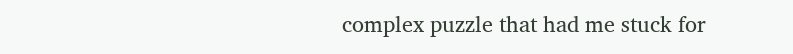complex puzzle that had me stuck for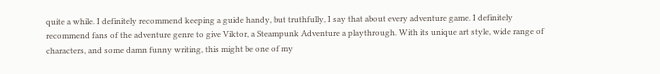quite a while. I definitely recommend keeping a guide handy, but truthfully, I say that about every adventure game. I definitely recommend fans of the adventure genre to give Viktor, a Steampunk Adventure a playthrough. With its unique art style, wide range of characters, and some damn funny writing, this might be one of my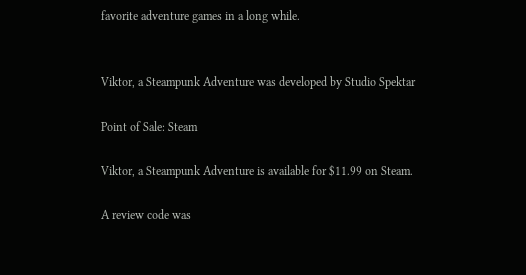favorite adventure games in a long while.


Viktor, a Steampunk Adventure was developed by Studio Spektar

Point of Sale: Steam

Viktor, a Steampunk Adventure is available for $11.99 on Steam.

A review code was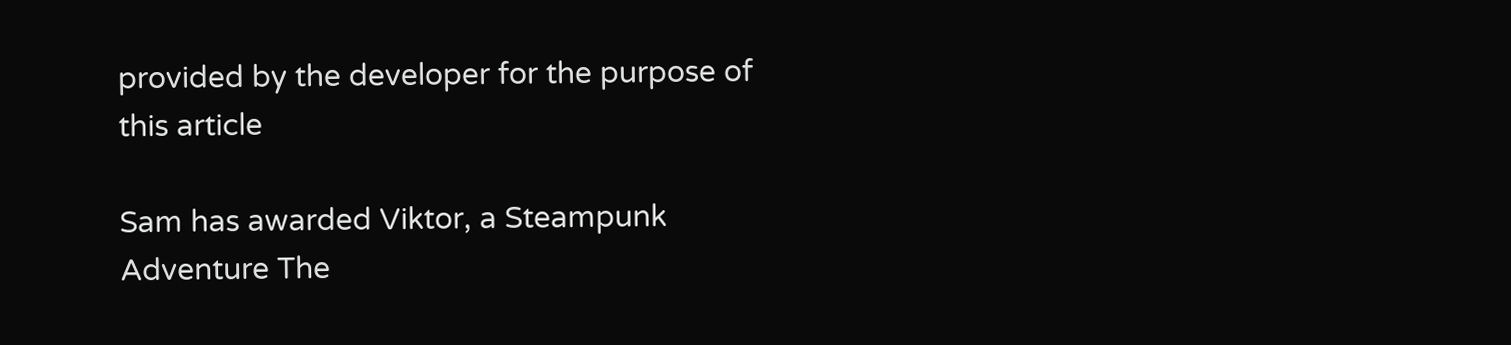provided by the developer for the purpose of this article

Sam has awarded Viktor, a Steampunk Adventure The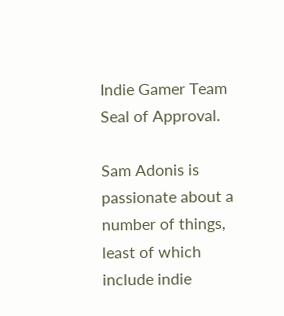Indie Gamer Team Seal of Approval.

Sam Adonis is passionate about a number of things, least of which include indie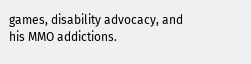games, disability advocacy, and his MMO addictions.